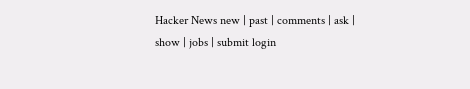Hacker News new | past | comments | ask | show | jobs | submit login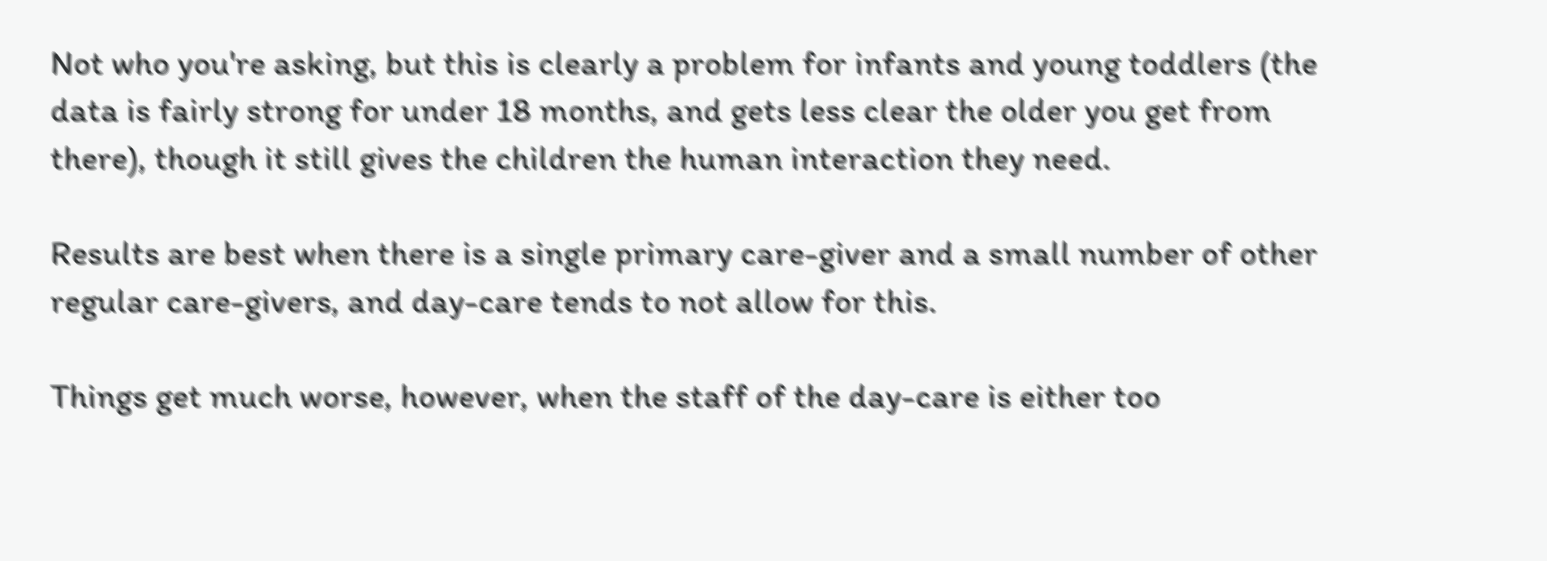Not who you're asking, but this is clearly a problem for infants and young toddlers (the data is fairly strong for under 18 months, and gets less clear the older you get from there), though it still gives the children the human interaction they need.

Results are best when there is a single primary care-giver and a small number of other regular care-givers, and day-care tends to not allow for this.

Things get much worse, however, when the staff of the day-care is either too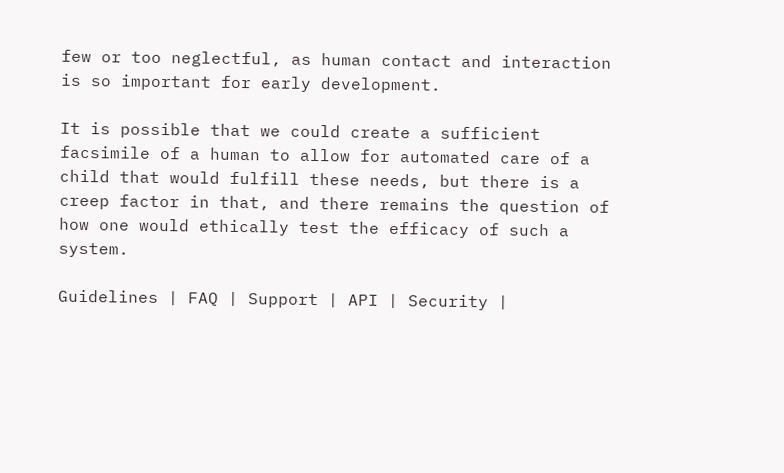few or too neglectful, as human contact and interaction is so important for early development.

It is possible that we could create a sufficient facsimile of a human to allow for automated care of a child that would fulfill these needs, but there is a creep factor in that, and there remains the question of how one would ethically test the efficacy of such a system.

Guidelines | FAQ | Support | API | Security |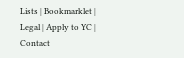Lists | Bookmarklet | Legal | Apply to YC | Contact